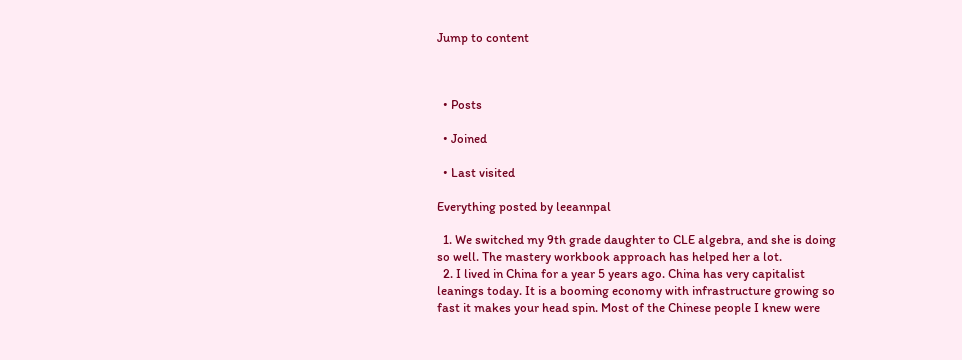Jump to content



  • Posts

  • Joined

  • Last visited

Everything posted by leeannpal

  1. We switched my 9th grade daughter to CLE algebra, and she is doing so well. The mastery workbook approach has helped her a lot.
  2. I lived in China for a year 5 years ago. China has very capitalist leanings today. It is a booming economy with infrastructure growing so fast it makes your head spin. Most of the Chinese people I knew were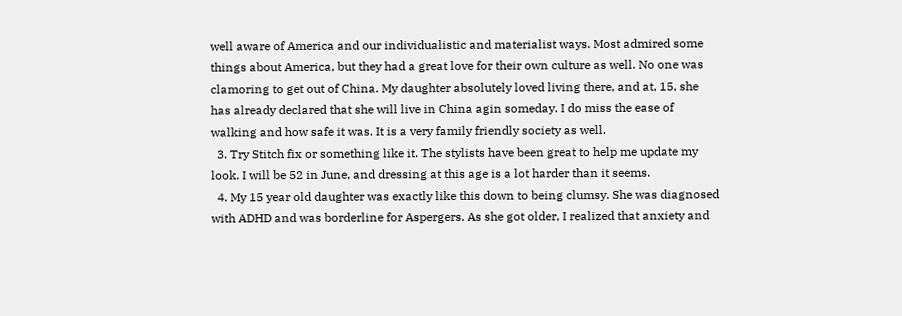well aware of America and our individualistic and materialist ways. Most admired some things about America, but they had a great love for their own culture as well. No one was clamoring to get out of China. My daughter absolutely loved living there, and at, 15, she has already declared that she will live in China agin someday. I do miss the ease of walking and how safe it was. It is a very family friendly society as well.
  3. Try Stitch fix or something like it. The stylists have been great to help me update my look. I will be 52 in June, and dressing at this age is a lot harder than it seems.
  4. My 15 year old daughter was exactly like this down to being clumsy. She was diagnosed with ADHD and was borderline for Aspergers. As she got older, I realized that anxiety and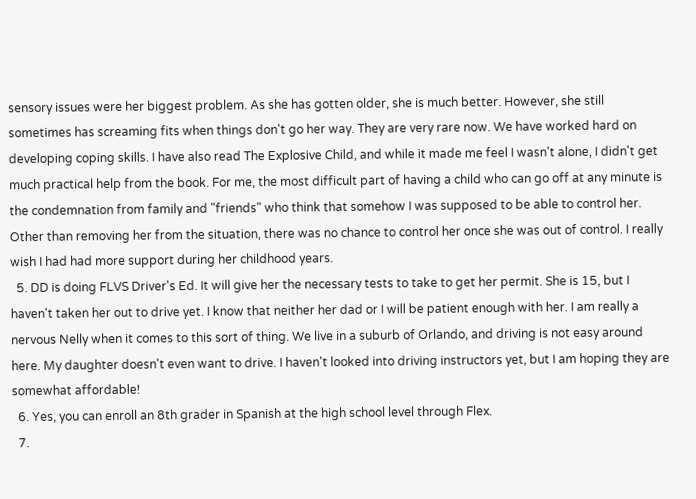sensory issues were her biggest problem. As she has gotten older, she is much better. However, she still sometimes has screaming fits when things don't go her way. They are very rare now. We have worked hard on developing coping skills. I have also read The Explosive Child, and while it made me feel I wasn't alone, I didn't get much practical help from the book. For me, the most difficult part of having a child who can go off at any minute is the condemnation from family and "friends" who think that somehow I was supposed to be able to control her. Other than removing her from the situation, there was no chance to control her once she was out of control. I really wish I had had more support during her childhood years.
  5. DD is doing FLVS Driver's Ed. It will give her the necessary tests to take to get her permit. She is 15, but I haven't taken her out to drive yet. I know that neither her dad or I will be patient enough with her. I am really a nervous Nelly when it comes to this sort of thing. We live in a suburb of Orlando, and driving is not easy around here. My daughter doesn't even want to drive. I haven't looked into driving instructors yet, but I am hoping they are somewhat affordable!
  6. Yes, you can enroll an 8th grader in Spanish at the high school level through Flex.
  7.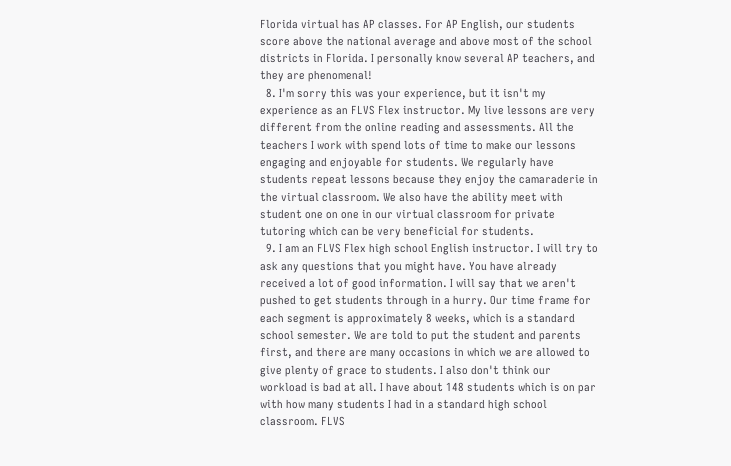Florida virtual has AP classes. For AP English, our students score above the national average and above most of the school districts in Florida. I personally know several AP teachers, and they are phenomenal!
  8. I'm sorry this was your experience, but it isn't my experience as an FLVS Flex instructor. My live lessons are very different from the online reading and assessments. All the teachers I work with spend lots of time to make our lessons engaging and enjoyable for students. We regularly have students repeat lessons because they enjoy the camaraderie in the virtual classroom. We also have the ability meet with student one on one in our virtual classroom for private tutoring which can be very beneficial for students.
  9. I am an FLVS Flex high school English instructor. I will try to ask any questions that you might have. You have already received a lot of good information. I will say that we aren't pushed to get students through in a hurry. Our time frame for each segment is approximately 8 weeks, which is a standard school semester. We are told to put the student and parents first, and there are many occasions in which we are allowed to give plenty of grace to students. I also don't think our workload is bad at all. I have about 148 students which is on par with how many students I had in a standard high school classroom. FLVS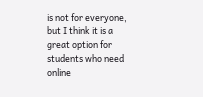is not for everyone, but I think it is a great option for students who need online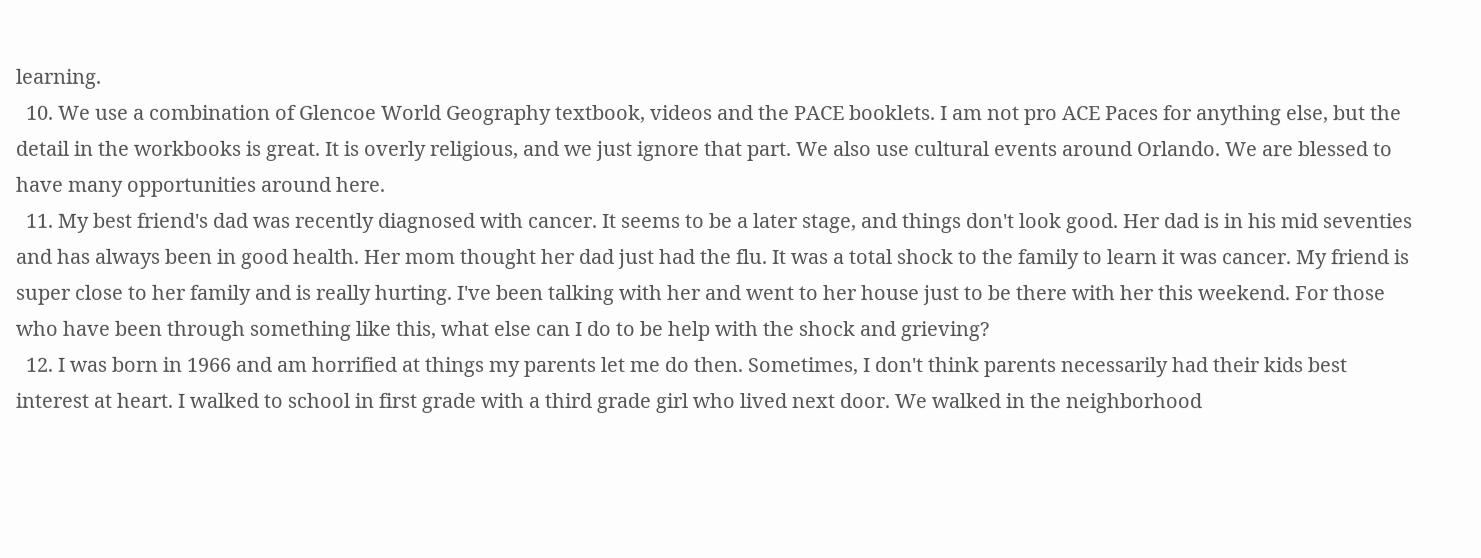learning.
  10. We use a combination of Glencoe World Geography textbook, videos and the PACE booklets. I am not pro ACE Paces for anything else, but the detail in the workbooks is great. It is overly religious, and we just ignore that part. We also use cultural events around Orlando. We are blessed to have many opportunities around here.
  11. My best friend's dad was recently diagnosed with cancer. It seems to be a later stage, and things don't look good. Her dad is in his mid seventies and has always been in good health. Her mom thought her dad just had the flu. It was a total shock to the family to learn it was cancer. My friend is super close to her family and is really hurting. I've been talking with her and went to her house just to be there with her this weekend. For those who have been through something like this, what else can I do to be help with the shock and grieving?
  12. I was born in 1966 and am horrified at things my parents let me do then. Sometimes, I don't think parents necessarily had their kids best interest at heart. I walked to school in first grade with a third grade girl who lived next door. We walked in the neighborhood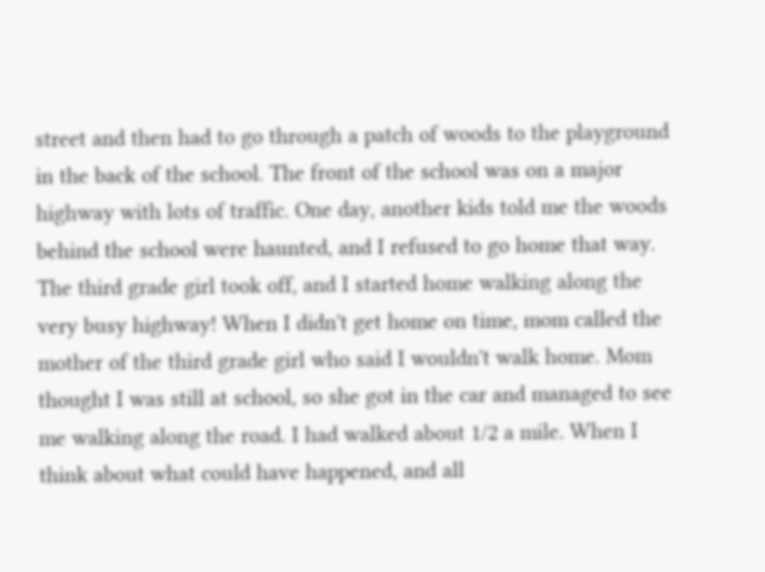street and then had to go through a patch of woods to the playground in the back of the school. The front of the school was on a major highway with lots of traffic. One day, another kids told me the woods behind the school were haunted, and I refused to go home that way. The third grade girl took off, and I started home walking along the very busy highway! When I didn't get home on time, mom called the mother of the third grade girl who said I wouldn't walk home. Mom thought I was still at school, so she got in the car and managed to see me walking along the road. I had walked about 1/2 a mile. When I think about what could have happened, and all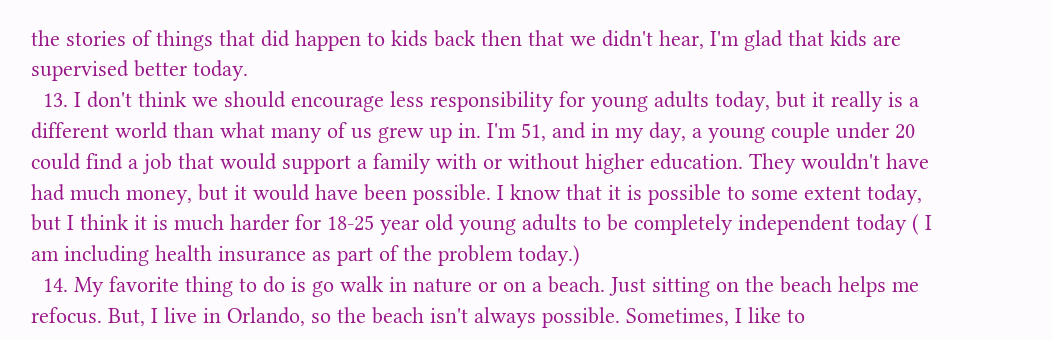the stories of things that did happen to kids back then that we didn't hear, I'm glad that kids are supervised better today.
  13. I don't think we should encourage less responsibility for young adults today, but it really is a different world than what many of us grew up in. I'm 51, and in my day, a young couple under 20 could find a job that would support a family with or without higher education. They wouldn't have had much money, but it would have been possible. I know that it is possible to some extent today, but I think it is much harder for 18-25 year old young adults to be completely independent today ( I am including health insurance as part of the problem today.)
  14. My favorite thing to do is go walk in nature or on a beach. Just sitting on the beach helps me refocus. But, I live in Orlando, so the beach isn't always possible. Sometimes, I like to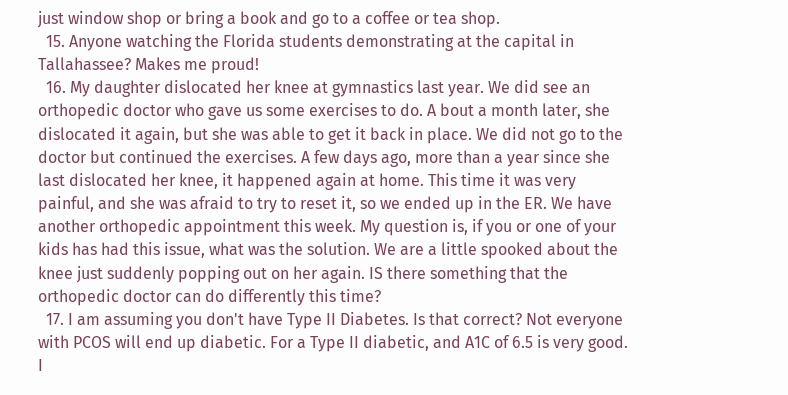just window shop or bring a book and go to a coffee or tea shop.
  15. Anyone watching the Florida students demonstrating at the capital in Tallahassee? Makes me proud!
  16. My daughter dislocated her knee at gymnastics last year. We did see an orthopedic doctor who gave us some exercises to do. A bout a month later, she dislocated it again, but she was able to get it back in place. We did not go to the doctor but continued the exercises. A few days ago, more than a year since she last dislocated her knee, it happened again at home. This time it was very painful, and she was afraid to try to reset it, so we ended up in the ER. We have another orthopedic appointment this week. My question is, if you or one of your kids has had this issue, what was the solution. We are a little spooked about the knee just suddenly popping out on her again. IS there something that the orthopedic doctor can do differently this time?
  17. I am assuming you don't have Type II Diabetes. Is that correct? Not everyone with PCOS will end up diabetic. For a Type II diabetic, and A1C of 6.5 is very good. I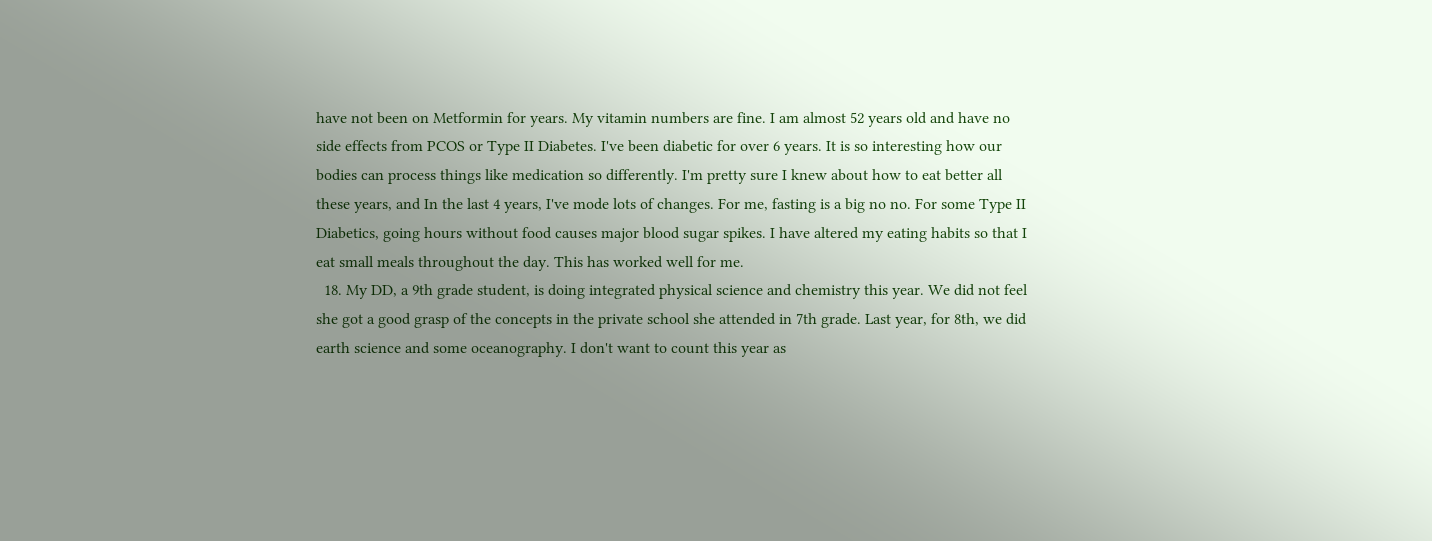have not been on Metformin for years. My vitamin numbers are fine. I am almost 52 years old and have no side effects from PCOS or Type II Diabetes. I've been diabetic for over 6 years. It is so interesting how our bodies can process things like medication so differently. I'm pretty sure I knew about how to eat better all these years, and In the last 4 years, I've mode lots of changes. For me, fasting is a big no no. For some Type II Diabetics, going hours without food causes major blood sugar spikes. I have altered my eating habits so that I eat small meals throughout the day. This has worked well for me.
  18. My DD, a 9th grade student, is doing integrated physical science and chemistry this year. We did not feel she got a good grasp of the concepts in the private school she attended in 7th grade. Last year, for 8th, we did earth science and some oceanography. I don't want to count this year as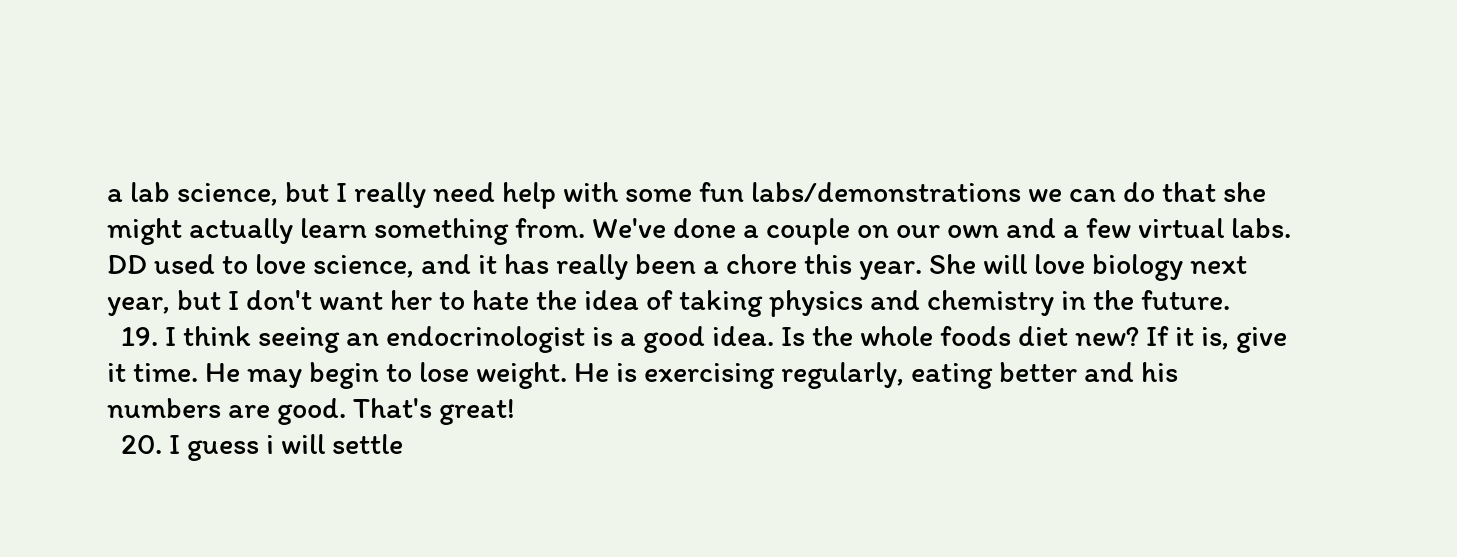a lab science, but I really need help with some fun labs/demonstrations we can do that she might actually learn something from. We've done a couple on our own and a few virtual labs. DD used to love science, and it has really been a chore this year. She will love biology next year, but I don't want her to hate the idea of taking physics and chemistry in the future.
  19. I think seeing an endocrinologist is a good idea. Is the whole foods diet new? If it is, give it time. He may begin to lose weight. He is exercising regularly, eating better and his numbers are good. That's great!
  20. I guess i will settle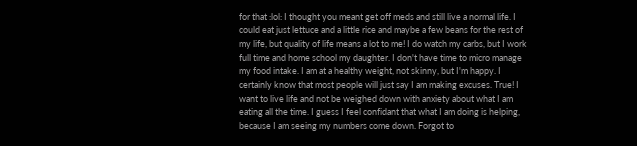for that :lol: I thought you meant get off meds and still live a normal life. I could eat just lettuce and a little rice and maybe a few beans for the rest of my life, but quality of life means a lot to me! I do watch my carbs, but I work full time and home school my daughter. I don't have time to micro manage my food intake. I am at a healthy weight, not skinny, but I'm happy. I certainly know that most people will just say I am making excuses. True! I want to live life and not be weighed down with anxiety about what I am eating all the time. I guess I feel confidant that what I am doing is helping, because I am seeing my numbers come down. Forgot to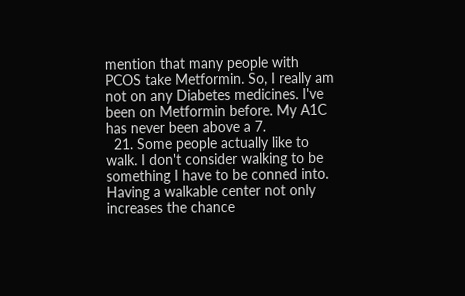mention that many people with PCOS take Metformin. So, I really am not on any Diabetes medicines. I've been on Metformin before. My A1C has never been above a 7.
  21. Some people actually like to walk. I don't consider walking to be something I have to be conned into. Having a walkable center not only increases the chance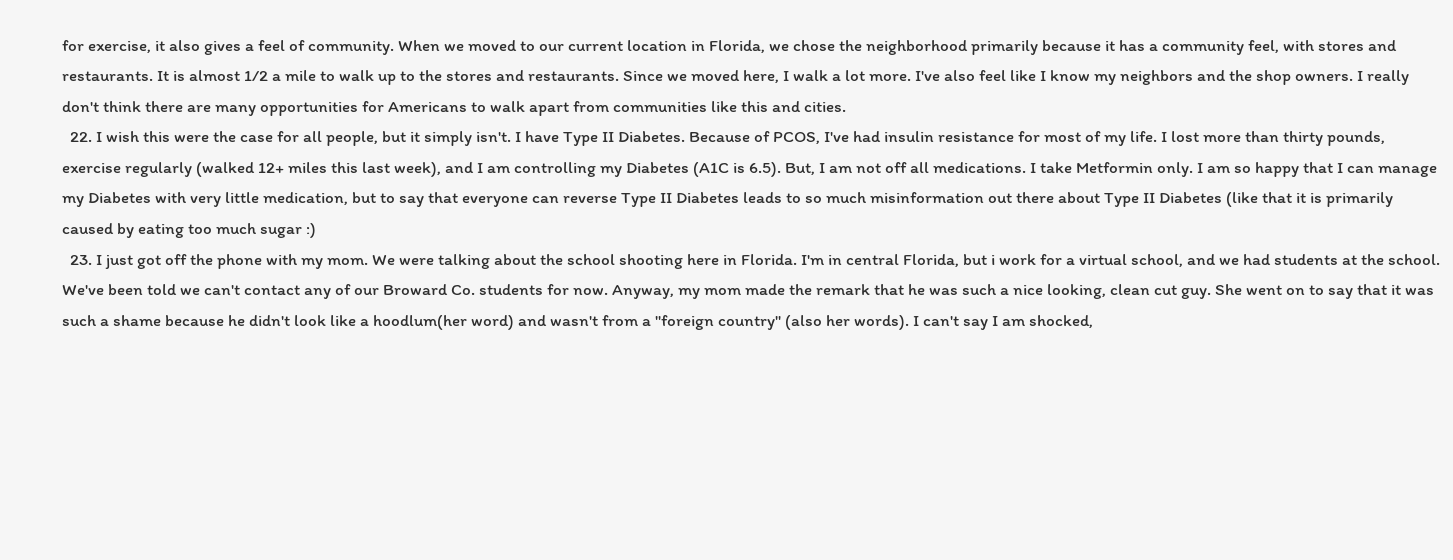for exercise, it also gives a feel of community. When we moved to our current location in Florida, we chose the neighborhood primarily because it has a community feel, with stores and restaurants. It is almost 1/2 a mile to walk up to the stores and restaurants. Since we moved here, I walk a lot more. I've also feel like I know my neighbors and the shop owners. I really don't think there are many opportunities for Americans to walk apart from communities like this and cities.
  22. I wish this were the case for all people, but it simply isn't. I have Type II Diabetes. Because of PCOS, I've had insulin resistance for most of my life. I lost more than thirty pounds, exercise regularly (walked 12+ miles this last week), and I am controlling my Diabetes (A1C is 6.5). But, I am not off all medications. I take Metformin only. I am so happy that I can manage my Diabetes with very little medication, but to say that everyone can reverse Type II Diabetes leads to so much misinformation out there about Type II Diabetes (like that it is primarily caused by eating too much sugar :)
  23. I just got off the phone with my mom. We were talking about the school shooting here in Florida. I'm in central Florida, but i work for a virtual school, and we had students at the school. We've been told we can't contact any of our Broward Co. students for now. Anyway, my mom made the remark that he was such a nice looking, clean cut guy. She went on to say that it was such a shame because he didn't look like a hoodlum(her word) and wasn't from a "foreign country" (also her words). I can't say I am shocked,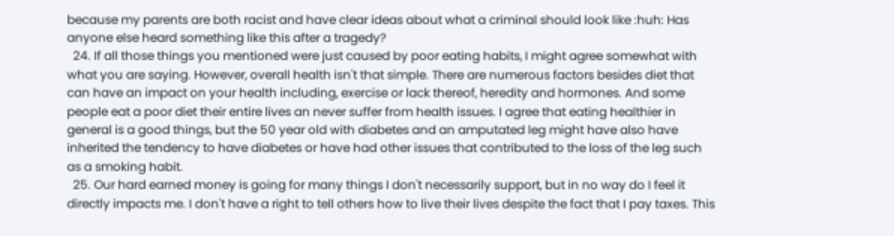because my parents are both racist and have clear ideas about what a criminal should look like :huh: Has anyone else heard something like this after a tragedy?
  24. If all those things you mentioned were just caused by poor eating habits, I might agree somewhat with what you are saying. However, overall health isn't that simple. There are numerous factors besides diet that can have an impact on your health including, exercise or lack thereof, heredity and hormones. And some people eat a poor diet their entire lives an never suffer from health issues. I agree that eating healthier in general is a good things, but the 50 year old with diabetes and an amputated leg might have also have inherited the tendency to have diabetes or have had other issues that contributed to the loss of the leg such as a smoking habit.
  25. Our hard earned money is going for many things I don't necessarily support, but in no way do I feel it directly impacts me. I don't have a right to tell others how to live their lives despite the fact that I pay taxes. This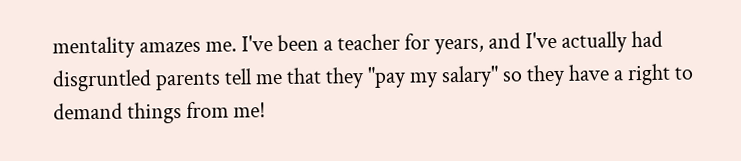mentality amazes me. I've been a teacher for years, and I've actually had disgruntled parents tell me that they "pay my salary" so they have a right to demand things from me!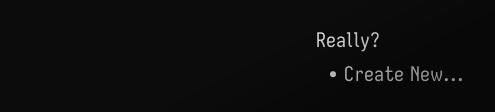Really?
  • Create New...